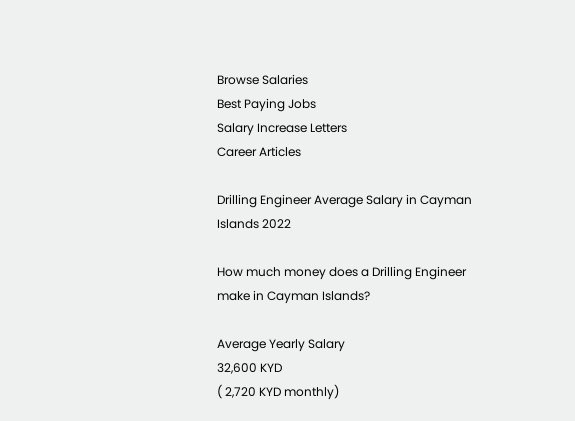Browse Salaries
Best Paying Jobs
Salary Increase Letters
Career Articles

Drilling Engineer Average Salary in Cayman Islands 2022

How much money does a Drilling Engineer make in Cayman Islands?

Average Yearly Salary
32,600 KYD
( 2,720 KYD monthly)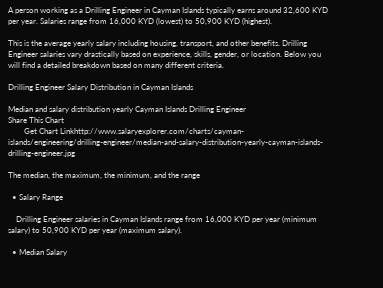A person working as a Drilling Engineer in Cayman Islands typically earns around 32,600 KYD per year. Salaries range from 16,000 KYD (lowest) to 50,900 KYD (highest).

This is the average yearly salary including housing, transport, and other benefits. Drilling Engineer salaries vary drastically based on experience, skills, gender, or location. Below you will find a detailed breakdown based on many different criteria.

Drilling Engineer Salary Distribution in Cayman Islands

Median and salary distribution yearly Cayman Islands Drilling Engineer
Share This Chart
        Get Chart Linkhttp://www.salaryexplorer.com/charts/cayman-islands/engineering/drilling-engineer/median-and-salary-distribution-yearly-cayman-islands-drilling-engineer.jpg

The median, the maximum, the minimum, and the range

  • Salary Range

    Drilling Engineer salaries in Cayman Islands range from 16,000 KYD per year (minimum salary) to 50,900 KYD per year (maximum salary).

  • Median Salary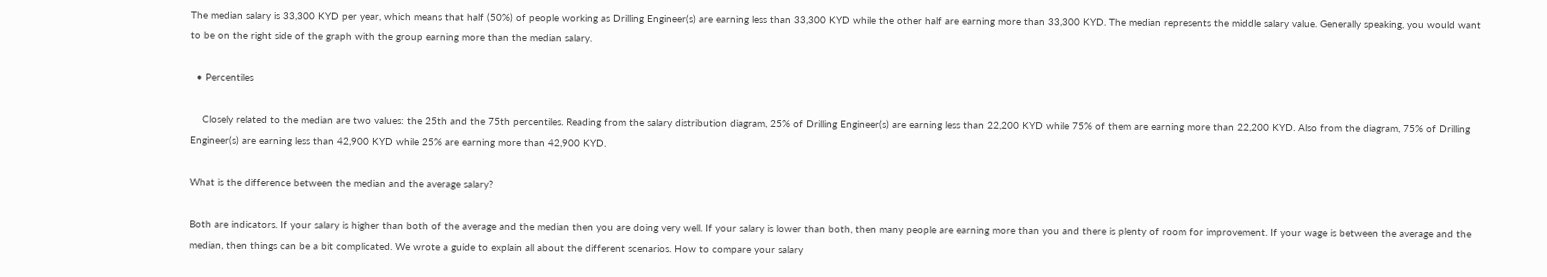The median salary is 33,300 KYD per year, which means that half (50%) of people working as Drilling Engineer(s) are earning less than 33,300 KYD while the other half are earning more than 33,300 KYD. The median represents the middle salary value. Generally speaking, you would want to be on the right side of the graph with the group earning more than the median salary.

  • Percentiles

    Closely related to the median are two values: the 25th and the 75th percentiles. Reading from the salary distribution diagram, 25% of Drilling Engineer(s) are earning less than 22,200 KYD while 75% of them are earning more than 22,200 KYD. Also from the diagram, 75% of Drilling Engineer(s) are earning less than 42,900 KYD while 25% are earning more than 42,900 KYD.

What is the difference between the median and the average salary?

Both are indicators. If your salary is higher than both of the average and the median then you are doing very well. If your salary is lower than both, then many people are earning more than you and there is plenty of room for improvement. If your wage is between the average and the median, then things can be a bit complicated. We wrote a guide to explain all about the different scenarios. How to compare your salary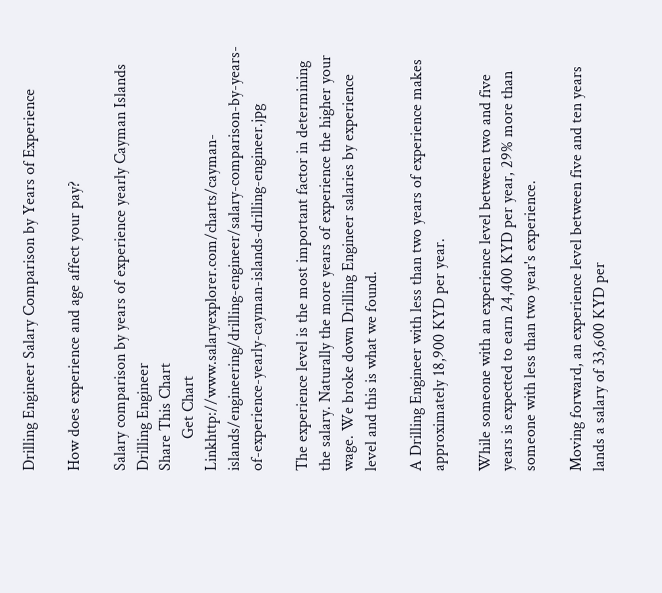Drilling Engineer Salary Comparison by Years of Experience

How does experience and age affect your pay?

Salary comparison by years of experience yearly Cayman Islands Drilling Engineer
Share This Chart
        Get Chart Linkhttp://www.salaryexplorer.com/charts/cayman-islands/engineering/drilling-engineer/salary-comparison-by-years-of-experience-yearly-cayman-islands-drilling-engineer.jpg

The experience level is the most important factor in determining the salary. Naturally the more years of experience the higher your wage. We broke down Drilling Engineer salaries by experience level and this is what we found.

A Drilling Engineer with less than two years of experience makes approximately 18,900 KYD per year.

While someone with an experience level between two and five years is expected to earn 24,400 KYD per year, 29% more than someone with less than two year's experience.

Moving forward, an experience level between five and ten years lands a salary of 33,600 KYD per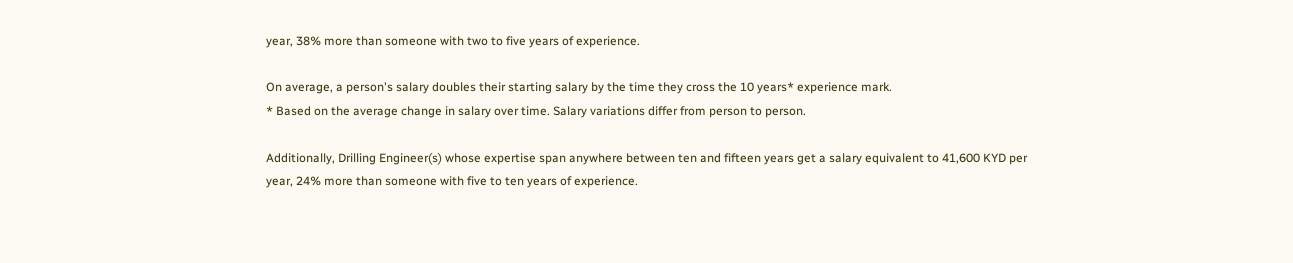year, 38% more than someone with two to five years of experience.

On average, a person's salary doubles their starting salary by the time they cross the 10 years* experience mark.
* Based on the average change in salary over time. Salary variations differ from person to person.

Additionally, Drilling Engineer(s) whose expertise span anywhere between ten and fifteen years get a salary equivalent to 41,600 KYD per year, 24% more than someone with five to ten years of experience.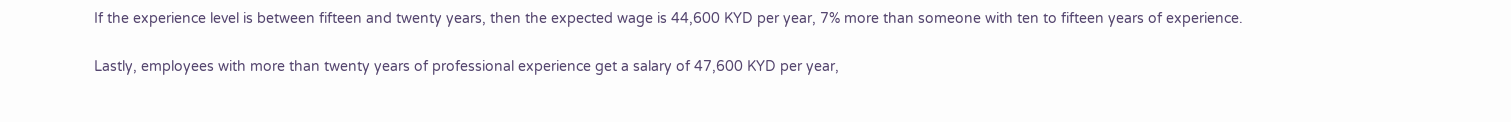If the experience level is between fifteen and twenty years, then the expected wage is 44,600 KYD per year, 7% more than someone with ten to fifteen years of experience.

Lastly, employees with more than twenty years of professional experience get a salary of 47,600 KYD per year,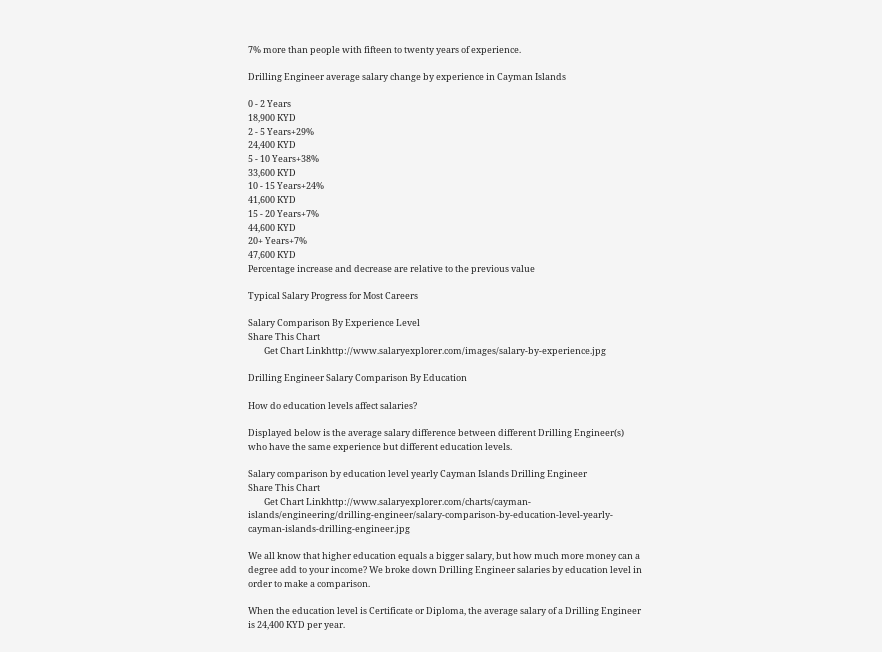7% more than people with fifteen to twenty years of experience.

Drilling Engineer average salary change by experience in Cayman Islands

0 - 2 Years
18,900 KYD
2 - 5 Years+29%
24,400 KYD
5 - 10 Years+38%
33,600 KYD
10 - 15 Years+24%
41,600 KYD
15 - 20 Years+7%
44,600 KYD
20+ Years+7%
47,600 KYD
Percentage increase and decrease are relative to the previous value

Typical Salary Progress for Most Careers

Salary Comparison By Experience Level
Share This Chart
        Get Chart Linkhttp://www.salaryexplorer.com/images/salary-by-experience.jpg

Drilling Engineer Salary Comparison By Education

How do education levels affect salaries?

Displayed below is the average salary difference between different Drilling Engineer(s) who have the same experience but different education levels.

Salary comparison by education level yearly Cayman Islands Drilling Engineer
Share This Chart
        Get Chart Linkhttp://www.salaryexplorer.com/charts/cayman-islands/engineering/drilling-engineer/salary-comparison-by-education-level-yearly-cayman-islands-drilling-engineer.jpg

We all know that higher education equals a bigger salary, but how much more money can a degree add to your income? We broke down Drilling Engineer salaries by education level in order to make a comparison.

When the education level is Certificate or Diploma, the average salary of a Drilling Engineer is 24,400 KYD per year.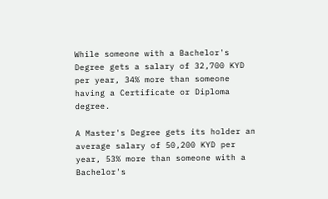While someone with a Bachelor's Degree gets a salary of 32,700 KYD per year, 34% more than someone having a Certificate or Diploma degree.

A Master's Degree gets its holder an average salary of 50,200 KYD per year, 53% more than someone with a Bachelor's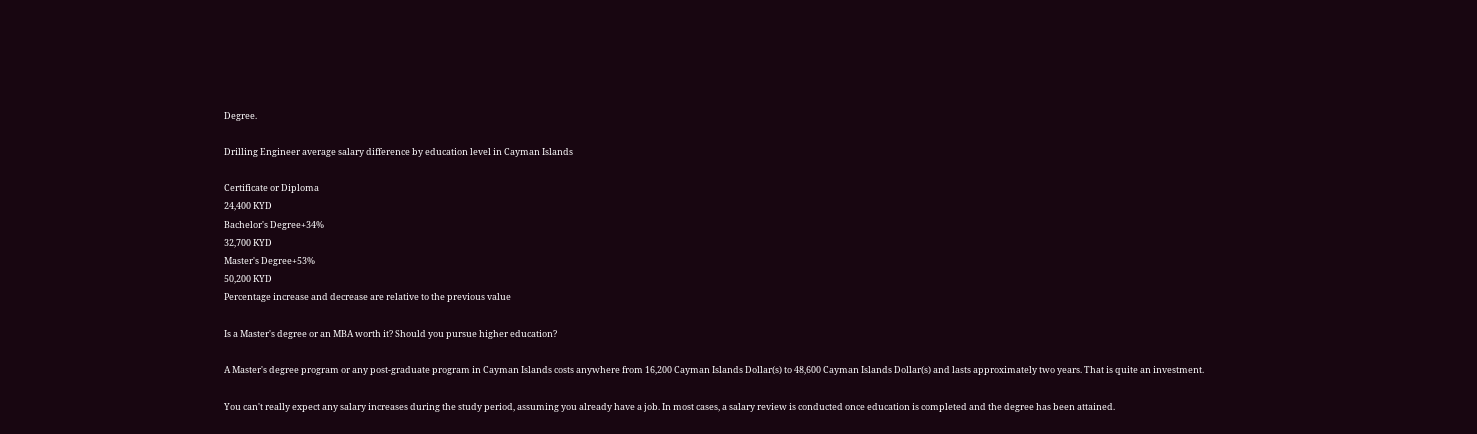Degree.

Drilling Engineer average salary difference by education level in Cayman Islands

Certificate or Diploma
24,400 KYD
Bachelor's Degree+34%
32,700 KYD
Master's Degree+53%
50,200 KYD
Percentage increase and decrease are relative to the previous value

Is a Master's degree or an MBA worth it? Should you pursue higher education?

A Master's degree program or any post-graduate program in Cayman Islands costs anywhere from 16,200 Cayman Islands Dollar(s) to 48,600 Cayman Islands Dollar(s) and lasts approximately two years. That is quite an investment.

You can't really expect any salary increases during the study period, assuming you already have a job. In most cases, a salary review is conducted once education is completed and the degree has been attained.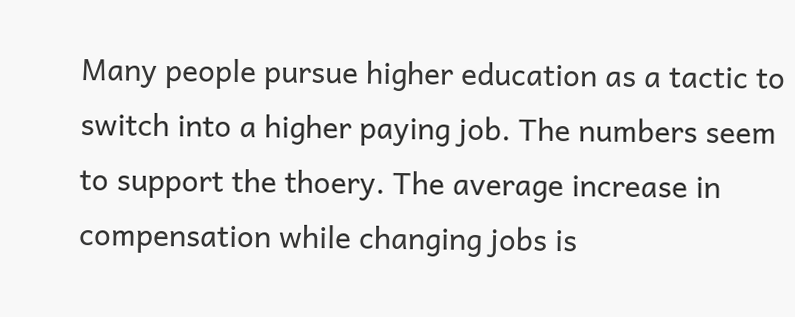Many people pursue higher education as a tactic to switch into a higher paying job. The numbers seem to support the thoery. The average increase in compensation while changing jobs is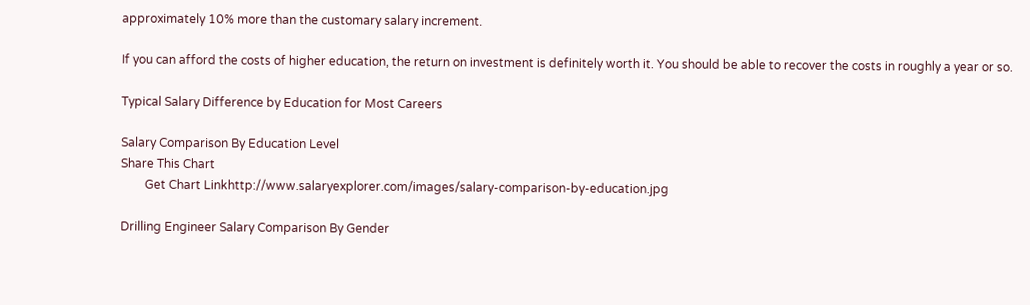approximately 10% more than the customary salary increment.

If you can afford the costs of higher education, the return on investment is definitely worth it. You should be able to recover the costs in roughly a year or so.

Typical Salary Difference by Education for Most Careers

Salary Comparison By Education Level
Share This Chart
        Get Chart Linkhttp://www.salaryexplorer.com/images/salary-comparison-by-education.jpg

Drilling Engineer Salary Comparison By Gender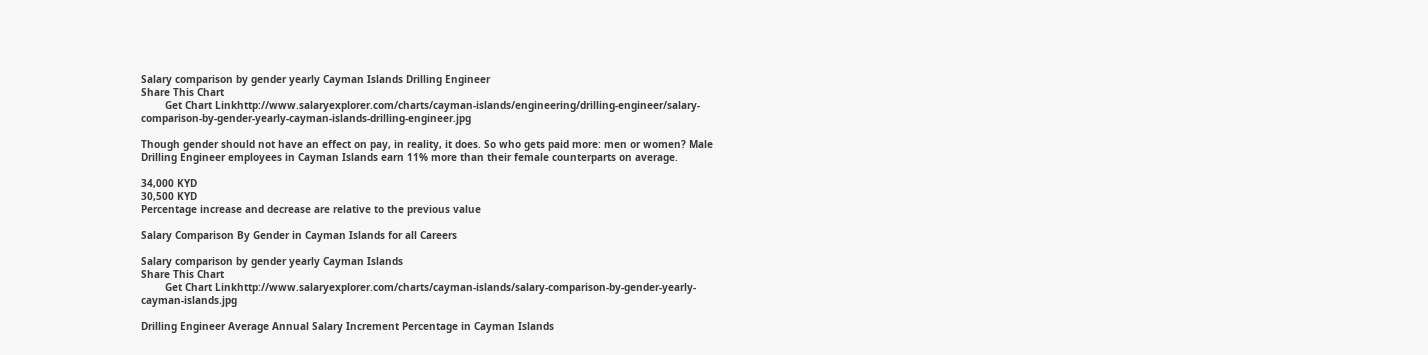Salary comparison by gender yearly Cayman Islands Drilling Engineer
Share This Chart
        Get Chart Linkhttp://www.salaryexplorer.com/charts/cayman-islands/engineering/drilling-engineer/salary-comparison-by-gender-yearly-cayman-islands-drilling-engineer.jpg

Though gender should not have an effect on pay, in reality, it does. So who gets paid more: men or women? Male Drilling Engineer employees in Cayman Islands earn 11% more than their female counterparts on average.

34,000 KYD
30,500 KYD
Percentage increase and decrease are relative to the previous value

Salary Comparison By Gender in Cayman Islands for all Careers

Salary comparison by gender yearly Cayman Islands
Share This Chart
        Get Chart Linkhttp://www.salaryexplorer.com/charts/cayman-islands/salary-comparison-by-gender-yearly-cayman-islands.jpg

Drilling Engineer Average Annual Salary Increment Percentage in Cayman Islands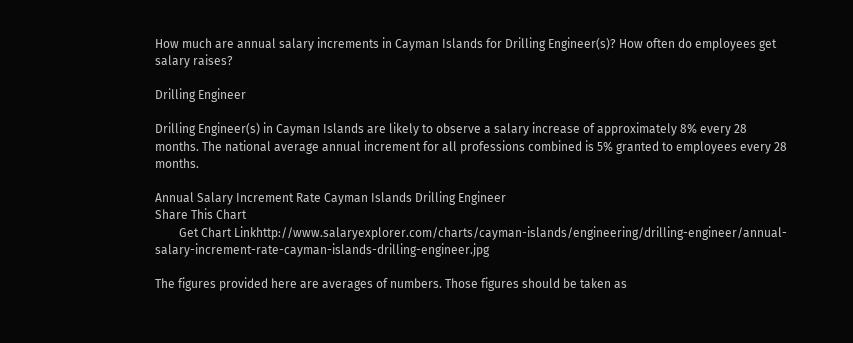How much are annual salary increments in Cayman Islands for Drilling Engineer(s)? How often do employees get salary raises?

Drilling Engineer

Drilling Engineer(s) in Cayman Islands are likely to observe a salary increase of approximately 8% every 28 months. The national average annual increment for all professions combined is 5% granted to employees every 28 months.

Annual Salary Increment Rate Cayman Islands Drilling Engineer
Share This Chart
        Get Chart Linkhttp://www.salaryexplorer.com/charts/cayman-islands/engineering/drilling-engineer/annual-salary-increment-rate-cayman-islands-drilling-engineer.jpg

The figures provided here are averages of numbers. Those figures should be taken as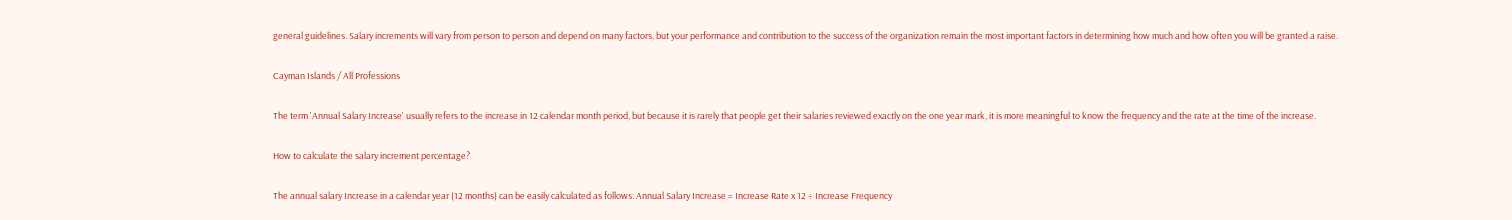general guidelines. Salary increments will vary from person to person and depend on many factors, but your performance and contribution to the success of the organization remain the most important factors in determining how much and how often you will be granted a raise.

Cayman Islands / All Professions

The term 'Annual Salary Increase' usually refers to the increase in 12 calendar month period, but because it is rarely that people get their salaries reviewed exactly on the one year mark, it is more meaningful to know the frequency and the rate at the time of the increase.

How to calculate the salary increment percentage?

The annual salary Increase in a calendar year (12 months) can be easily calculated as follows: Annual Salary Increase = Increase Rate x 12 ÷ Increase Frequency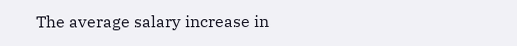The average salary increase in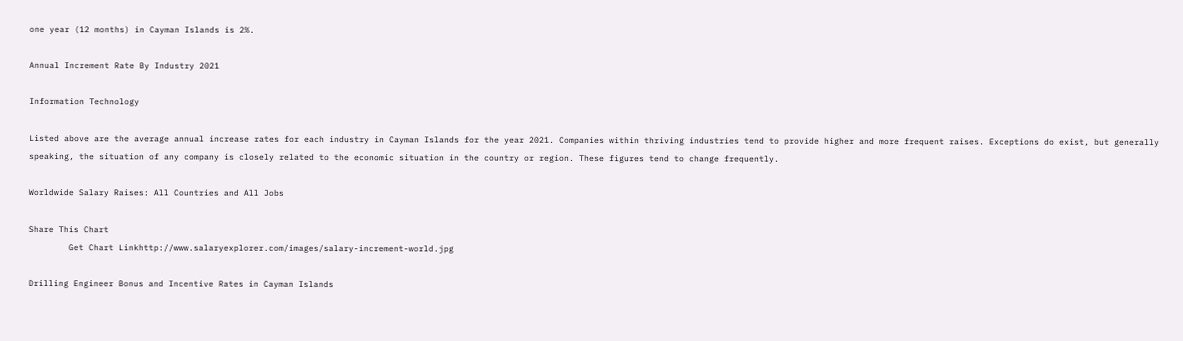one year (12 months) in Cayman Islands is 2%.

Annual Increment Rate By Industry 2021

Information Technology

Listed above are the average annual increase rates for each industry in Cayman Islands for the year 2021. Companies within thriving industries tend to provide higher and more frequent raises. Exceptions do exist, but generally speaking, the situation of any company is closely related to the economic situation in the country or region. These figures tend to change frequently.

Worldwide Salary Raises: All Countries and All Jobs

Share This Chart
        Get Chart Linkhttp://www.salaryexplorer.com/images/salary-increment-world.jpg

Drilling Engineer Bonus and Incentive Rates in Cayman Islands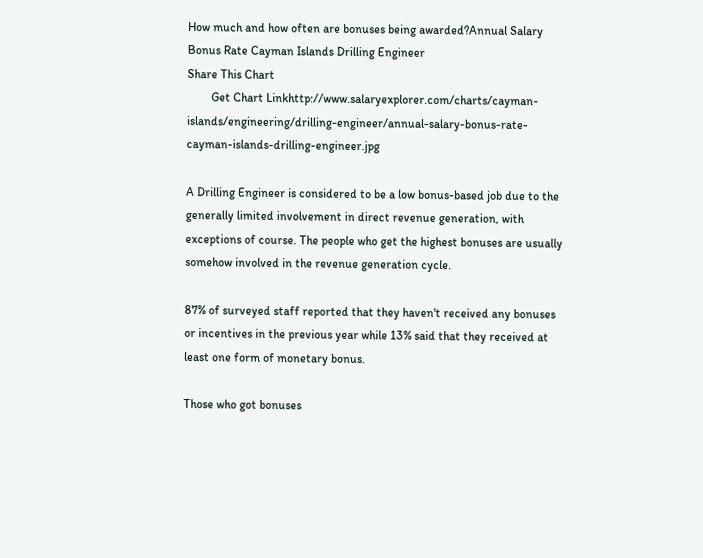How much and how often are bonuses being awarded?Annual Salary Bonus Rate Cayman Islands Drilling Engineer
Share This Chart
        Get Chart Linkhttp://www.salaryexplorer.com/charts/cayman-islands/engineering/drilling-engineer/annual-salary-bonus-rate-cayman-islands-drilling-engineer.jpg

A Drilling Engineer is considered to be a low bonus-based job due to the generally limited involvement in direct revenue generation, with exceptions of course. The people who get the highest bonuses are usually somehow involved in the revenue generation cycle.

87% of surveyed staff reported that they haven't received any bonuses or incentives in the previous year while 13% said that they received at least one form of monetary bonus.

Those who got bonuses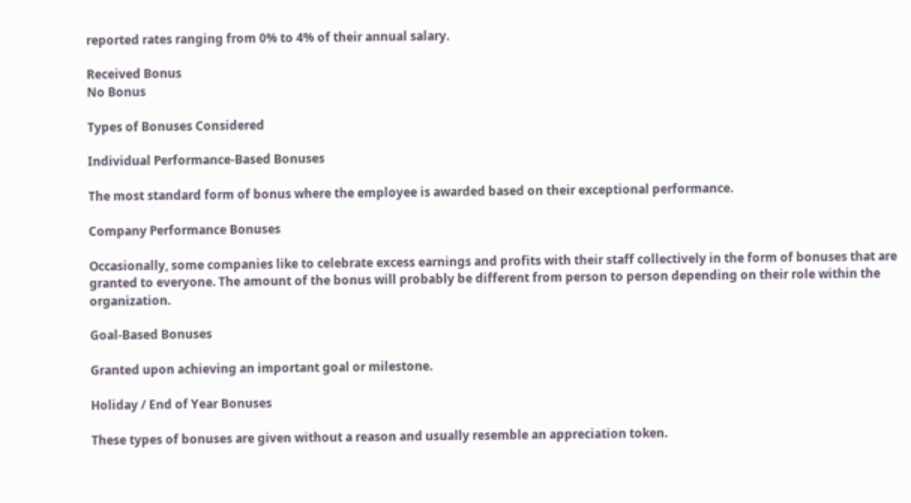reported rates ranging from 0% to 4% of their annual salary.

Received Bonus
No Bonus

Types of Bonuses Considered

Individual Performance-Based Bonuses

The most standard form of bonus where the employee is awarded based on their exceptional performance.

Company Performance Bonuses

Occasionally, some companies like to celebrate excess earnings and profits with their staff collectively in the form of bonuses that are granted to everyone. The amount of the bonus will probably be different from person to person depending on their role within the organization.

Goal-Based Bonuses

Granted upon achieving an important goal or milestone.

Holiday / End of Year Bonuses

These types of bonuses are given without a reason and usually resemble an appreciation token.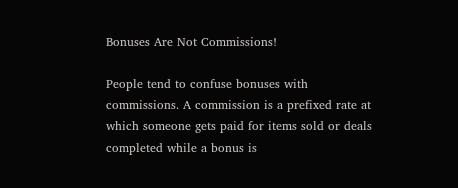Bonuses Are Not Commissions!

People tend to confuse bonuses with commissions. A commission is a prefixed rate at which someone gets paid for items sold or deals completed while a bonus is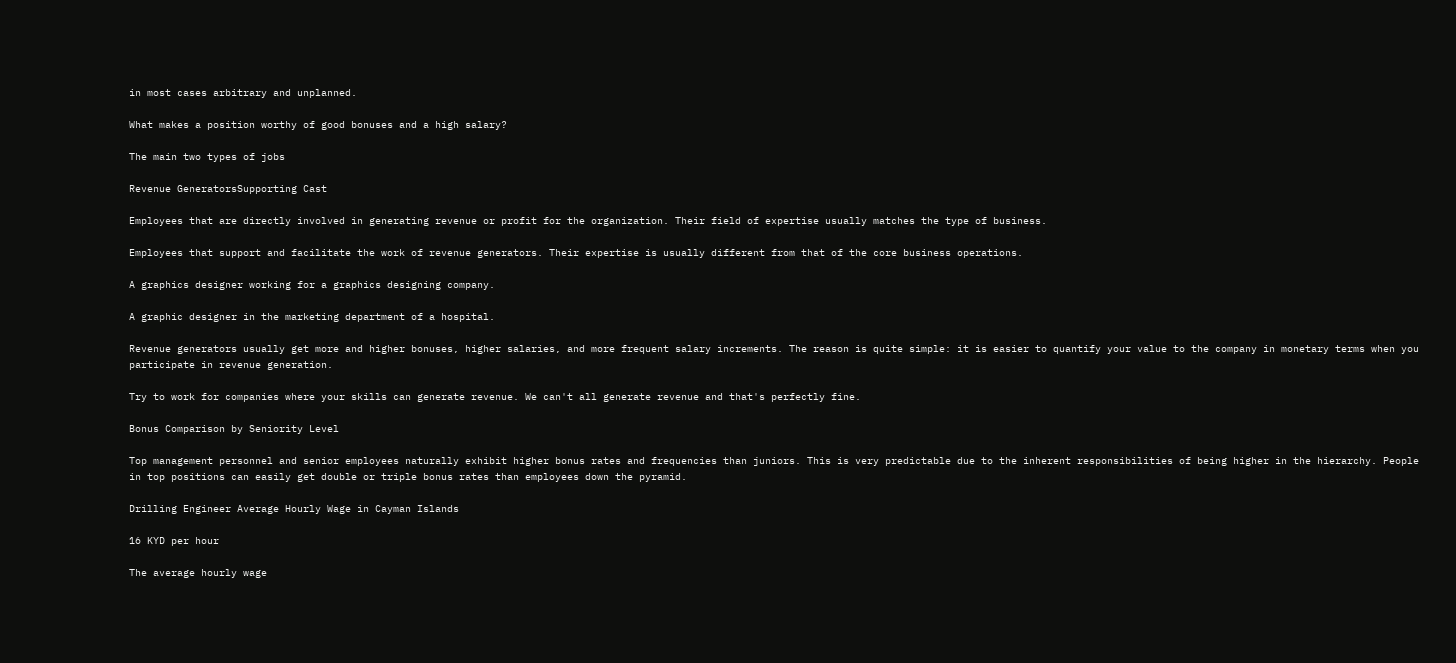in most cases arbitrary and unplanned.

What makes a position worthy of good bonuses and a high salary?

The main two types of jobs

Revenue GeneratorsSupporting Cast

Employees that are directly involved in generating revenue or profit for the organization. Their field of expertise usually matches the type of business.

Employees that support and facilitate the work of revenue generators. Their expertise is usually different from that of the core business operations.

A graphics designer working for a graphics designing company.

A graphic designer in the marketing department of a hospital.

Revenue generators usually get more and higher bonuses, higher salaries, and more frequent salary increments. The reason is quite simple: it is easier to quantify your value to the company in monetary terms when you participate in revenue generation.

Try to work for companies where your skills can generate revenue. We can't all generate revenue and that's perfectly fine.

Bonus Comparison by Seniority Level

Top management personnel and senior employees naturally exhibit higher bonus rates and frequencies than juniors. This is very predictable due to the inherent responsibilities of being higher in the hierarchy. People in top positions can easily get double or triple bonus rates than employees down the pyramid.

Drilling Engineer Average Hourly Wage in Cayman Islands

16 KYD per hour

The average hourly wage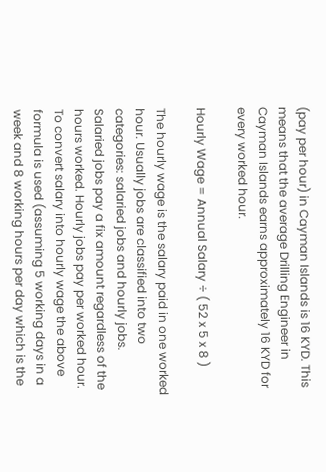(pay per hour) in Cayman Islands is 16 KYD. This means that the average Drilling Engineer in Cayman Islands earns approximately 16 KYD for every worked hour.

Hourly Wage = Annual Salary ÷ ( 52 x 5 x 8 )

The hourly wage is the salary paid in one worked hour. Usually jobs are classified into two categories: salaried jobs and hourly jobs. Salaried jobs pay a fix amount regardless of the hours worked. Hourly jobs pay per worked hour. To convert salary into hourly wage the above formula is used (assuming 5 working days in a week and 8 working hours per day which is the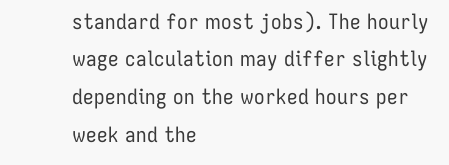standard for most jobs). The hourly wage calculation may differ slightly depending on the worked hours per week and the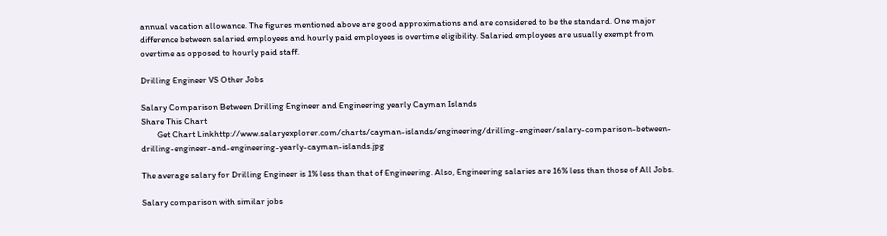annual vacation allowance. The figures mentioned above are good approximations and are considered to be the standard. One major difference between salaried employees and hourly paid employees is overtime eligibility. Salaried employees are usually exempt from overtime as opposed to hourly paid staff.

Drilling Engineer VS Other Jobs

Salary Comparison Between Drilling Engineer and Engineering yearly Cayman Islands
Share This Chart
        Get Chart Linkhttp://www.salaryexplorer.com/charts/cayman-islands/engineering/drilling-engineer/salary-comparison-between-drilling-engineer-and-engineering-yearly-cayman-islands.jpg

The average salary for Drilling Engineer is 1% less than that of Engineering. Also, Engineering salaries are 16% less than those of All Jobs.

Salary comparison with similar jobs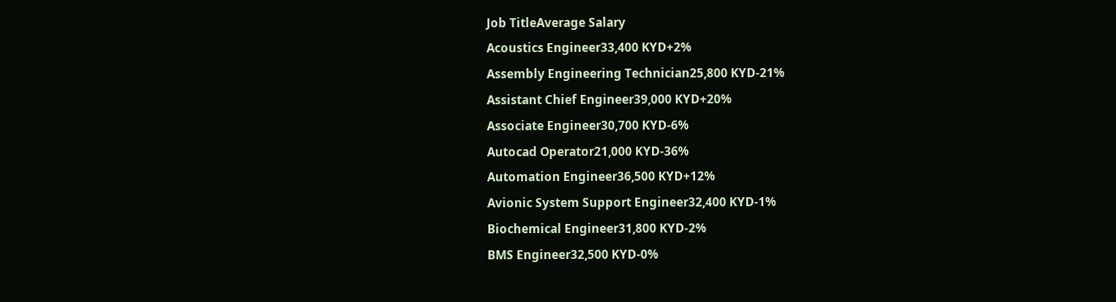Job TitleAverage Salary
Acoustics Engineer33,400 KYD+2%
Assembly Engineering Technician25,800 KYD-21%
Assistant Chief Engineer39,000 KYD+20%
Associate Engineer30,700 KYD-6%
Autocad Operator21,000 KYD-36%
Automation Engineer36,500 KYD+12%
Avionic System Support Engineer32,400 KYD-1%
Biochemical Engineer31,800 KYD-2%
BMS Engineer32,500 KYD-0%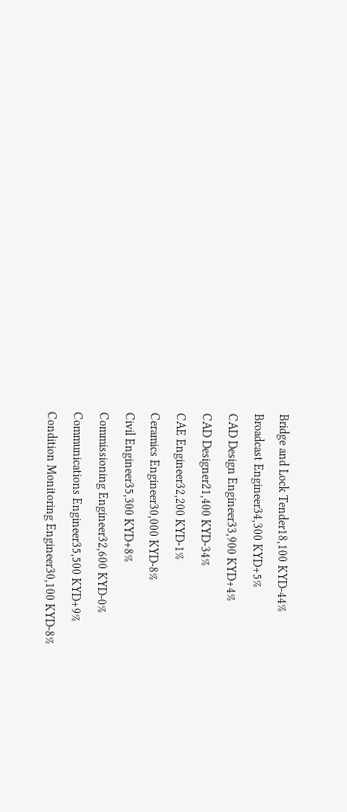Bridge and Lock Tender18,100 KYD-44%
Broadcast Engineer34,300 KYD+5%
CAD Design Engineer33,900 KYD+4%
CAD Designer21,400 KYD-34%
CAE Engineer32,200 KYD-1%
Ceramics Engineer30,000 KYD-8%
Civil Engineer35,300 KYD+8%
Commissioning Engineer32,600 KYD-0%
Communications Engineer35,500 KYD+9%
Condition Monitoring Engineer30,100 KYD-8%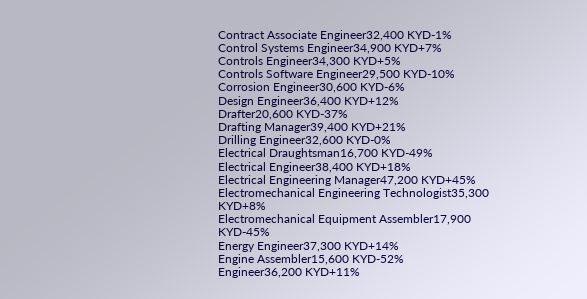Contract Associate Engineer32,400 KYD-1%
Control Systems Engineer34,900 KYD+7%
Controls Engineer34,300 KYD+5%
Controls Software Engineer29,500 KYD-10%
Corrosion Engineer30,600 KYD-6%
Design Engineer36,400 KYD+12%
Drafter20,600 KYD-37%
Drafting Manager39,400 KYD+21%
Drilling Engineer32,600 KYD-0%
Electrical Draughtsman16,700 KYD-49%
Electrical Engineer38,400 KYD+18%
Electrical Engineering Manager47,200 KYD+45%
Electromechanical Engineering Technologist35,300 KYD+8%
Electromechanical Equipment Assembler17,900 KYD-45%
Energy Engineer37,300 KYD+14%
Engine Assembler15,600 KYD-52%
Engineer36,200 KYD+11%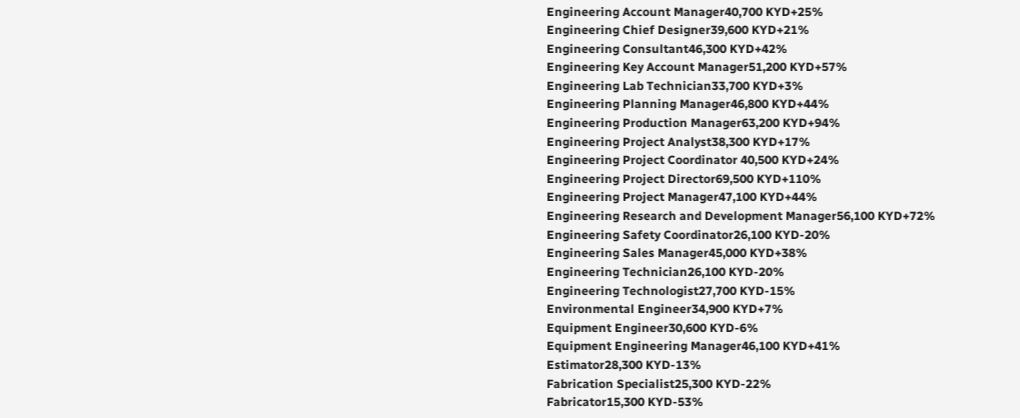Engineering Account Manager40,700 KYD+25%
Engineering Chief Designer39,600 KYD+21%
Engineering Consultant46,300 KYD+42%
Engineering Key Account Manager51,200 KYD+57%
Engineering Lab Technician33,700 KYD+3%
Engineering Planning Manager46,800 KYD+44%
Engineering Production Manager63,200 KYD+94%
Engineering Project Analyst38,300 KYD+17%
Engineering Project Coordinator 40,500 KYD+24%
Engineering Project Director69,500 KYD+110%
Engineering Project Manager47,100 KYD+44%
Engineering Research and Development Manager56,100 KYD+72%
Engineering Safety Coordinator26,100 KYD-20%
Engineering Sales Manager45,000 KYD+38%
Engineering Technician26,100 KYD-20%
Engineering Technologist27,700 KYD-15%
Environmental Engineer34,900 KYD+7%
Equipment Engineer30,600 KYD-6%
Equipment Engineering Manager46,100 KYD+41%
Estimator28,300 KYD-13%
Fabrication Specialist25,300 KYD-22%
Fabricator15,300 KYD-53%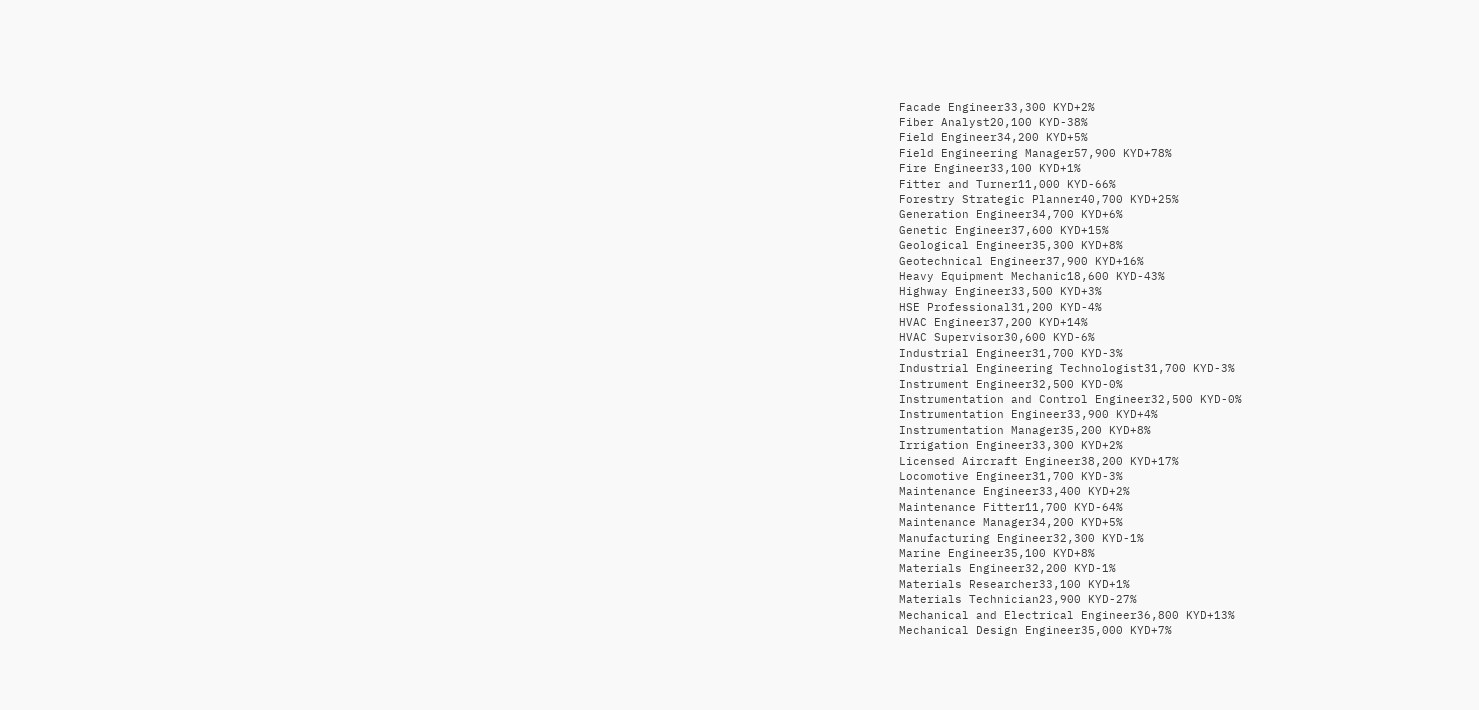Facade Engineer33,300 KYD+2%
Fiber Analyst20,100 KYD-38%
Field Engineer34,200 KYD+5%
Field Engineering Manager57,900 KYD+78%
Fire Engineer33,100 KYD+1%
Fitter and Turner11,000 KYD-66%
Forestry Strategic Planner40,700 KYD+25%
Generation Engineer34,700 KYD+6%
Genetic Engineer37,600 KYD+15%
Geological Engineer35,300 KYD+8%
Geotechnical Engineer37,900 KYD+16%
Heavy Equipment Mechanic18,600 KYD-43%
Highway Engineer33,500 KYD+3%
HSE Professional31,200 KYD-4%
HVAC Engineer37,200 KYD+14%
HVAC Supervisor30,600 KYD-6%
Industrial Engineer31,700 KYD-3%
Industrial Engineering Technologist31,700 KYD-3%
Instrument Engineer32,500 KYD-0%
Instrumentation and Control Engineer32,500 KYD-0%
Instrumentation Engineer33,900 KYD+4%
Instrumentation Manager35,200 KYD+8%
Irrigation Engineer33,300 KYD+2%
Licensed Aircraft Engineer38,200 KYD+17%
Locomotive Engineer31,700 KYD-3%
Maintenance Engineer33,400 KYD+2%
Maintenance Fitter11,700 KYD-64%
Maintenance Manager34,200 KYD+5%
Manufacturing Engineer32,300 KYD-1%
Marine Engineer35,100 KYD+8%
Materials Engineer32,200 KYD-1%
Materials Researcher33,100 KYD+1%
Materials Technician23,900 KYD-27%
Mechanical and Electrical Engineer36,800 KYD+13%
Mechanical Design Engineer35,000 KYD+7%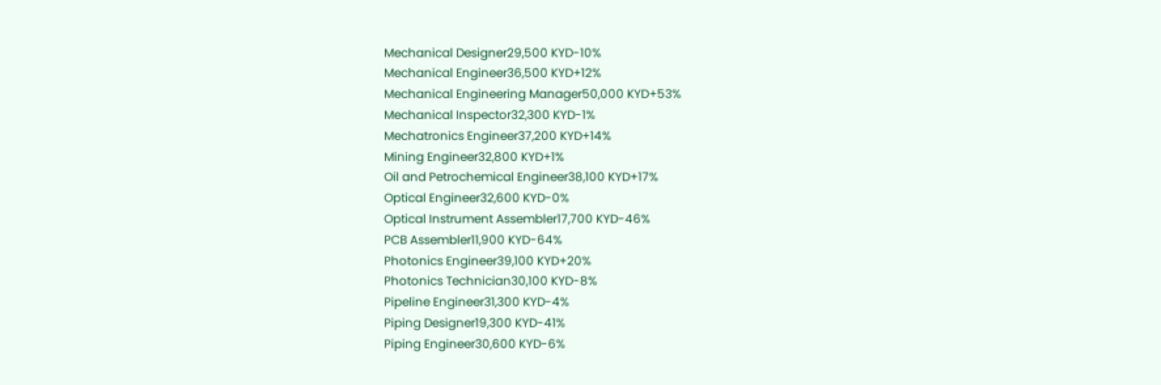Mechanical Designer29,500 KYD-10%
Mechanical Engineer36,500 KYD+12%
Mechanical Engineering Manager50,000 KYD+53%
Mechanical Inspector32,300 KYD-1%
Mechatronics Engineer37,200 KYD+14%
Mining Engineer32,800 KYD+1%
Oil and Petrochemical Engineer38,100 KYD+17%
Optical Engineer32,600 KYD-0%
Optical Instrument Assembler17,700 KYD-46%
PCB Assembler11,900 KYD-64%
Photonics Engineer39,100 KYD+20%
Photonics Technician30,100 KYD-8%
Pipeline Engineer31,300 KYD-4%
Piping Designer19,300 KYD-41%
Piping Engineer30,600 KYD-6%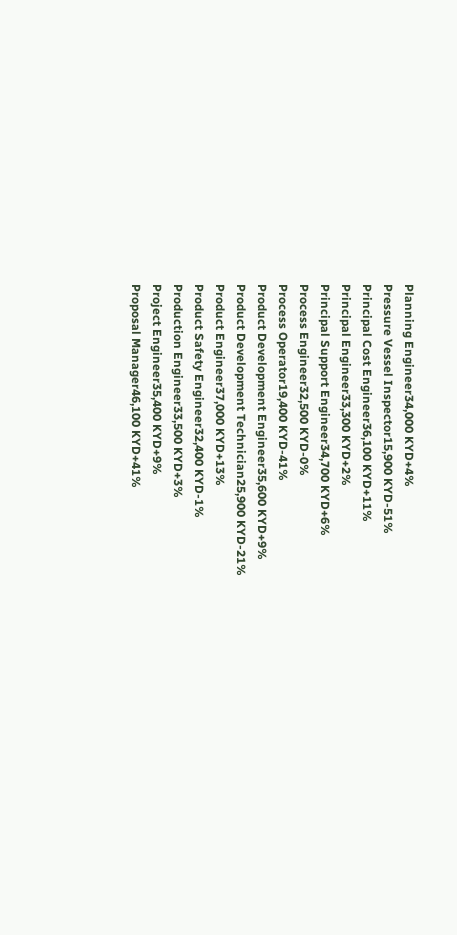Planning Engineer34,000 KYD+4%
Pressure Vessel Inspector15,900 KYD-51%
Principal Cost Engineer36,100 KYD+11%
Principal Engineer33,300 KYD+2%
Principal Support Engineer34,700 KYD+6%
Process Engineer32,500 KYD-0%
Process Operator19,400 KYD-41%
Product Development Engineer35,600 KYD+9%
Product Development Technician25,900 KYD-21%
Product Engineer37,000 KYD+13%
Product Safety Engineer32,400 KYD-1%
Production Engineer33,500 KYD+3%
Project Engineer35,400 KYD+9%
Proposal Manager46,100 KYD+41%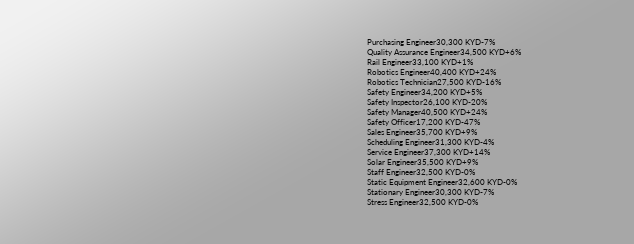Purchasing Engineer30,300 KYD-7%
Quality Assurance Engineer34,500 KYD+6%
Rail Engineer33,100 KYD+1%
Robotics Engineer40,400 KYD+24%
Robotics Technician27,500 KYD-16%
Safety Engineer34,200 KYD+5%
Safety Inspector26,100 KYD-20%
Safety Manager40,500 KYD+24%
Safety Officer17,200 KYD-47%
Sales Engineer35,700 KYD+9%
Scheduling Engineer31,300 KYD-4%
Service Engineer37,300 KYD+14%
Solar Engineer35,500 KYD+9%
Staff Engineer32,500 KYD-0%
Static Equipment Engineer32,600 KYD-0%
Stationary Engineer30,300 KYD-7%
Stress Engineer32,500 KYD-0%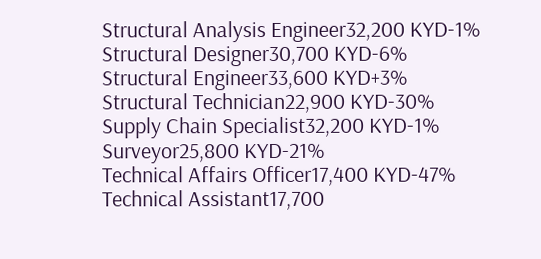Structural Analysis Engineer32,200 KYD-1%
Structural Designer30,700 KYD-6%
Structural Engineer33,600 KYD+3%
Structural Technician22,900 KYD-30%
Supply Chain Specialist32,200 KYD-1%
Surveyor25,800 KYD-21%
Technical Affairs Officer17,400 KYD-47%
Technical Assistant17,700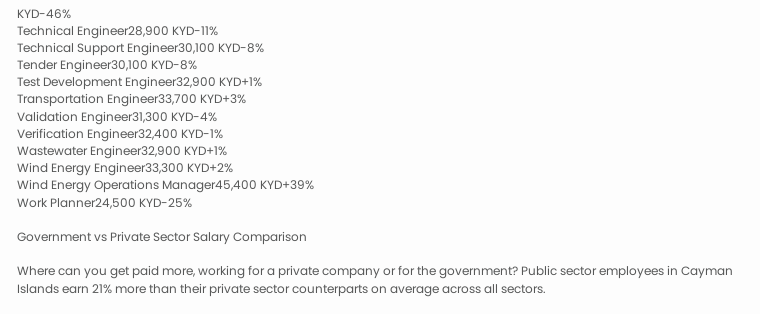KYD-46%
Technical Engineer28,900 KYD-11%
Technical Support Engineer30,100 KYD-8%
Tender Engineer30,100 KYD-8%
Test Development Engineer32,900 KYD+1%
Transportation Engineer33,700 KYD+3%
Validation Engineer31,300 KYD-4%
Verification Engineer32,400 KYD-1%
Wastewater Engineer32,900 KYD+1%
Wind Energy Engineer33,300 KYD+2%
Wind Energy Operations Manager45,400 KYD+39%
Work Planner24,500 KYD-25%

Government vs Private Sector Salary Comparison

Where can you get paid more, working for a private company or for the government? Public sector employees in Cayman Islands earn 21% more than their private sector counterparts on average across all sectors.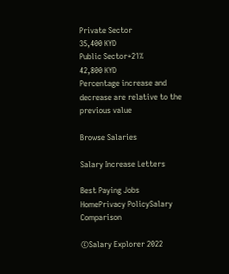Private Sector
35,400 KYD
Public Sector+21%
42,800 KYD
Percentage increase and decrease are relative to the previous value

Browse Salaries

Salary Increase Letters

Best Paying Jobs
HomePrivacy PolicySalary Comparison

©Salary Explorer 2022